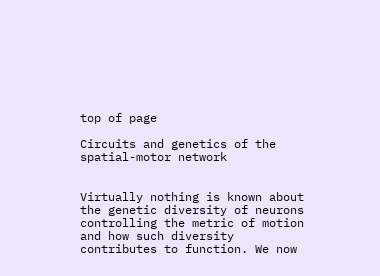top of page

Circuits and genetics of the spatial-motor network


Virtually nothing is known about the genetic diversity of neurons controlling the metric of motion and how such diversity contributes to function. We now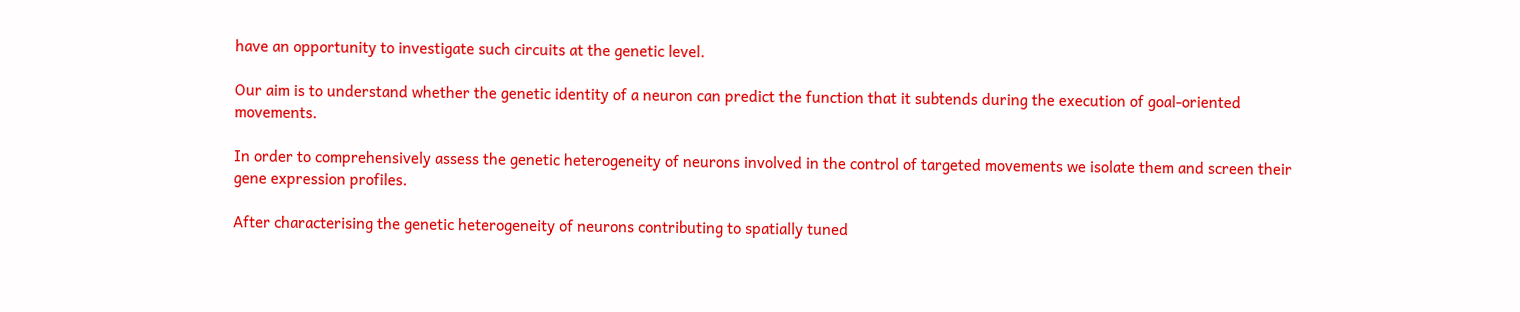have an opportunity to investigate such circuits at the genetic level.

Our aim is to understand whether the genetic identity of a neuron can predict the function that it subtends during the execution of goal-oriented movements.

In order to comprehensively assess the genetic heterogeneity of neurons involved in the control of targeted movements we isolate them and screen their gene expression profiles.

After characterising the genetic heterogeneity of neurons contributing to spatially tuned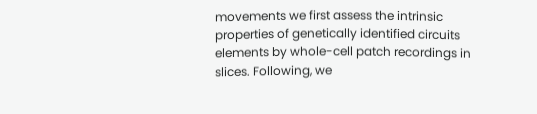movements we first assess the intrinsic properties of genetically identified circuits elements by whole-cell patch recordings in slices. Following, we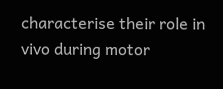characterise their role in vivo during motor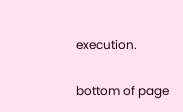execution.

bottom of page